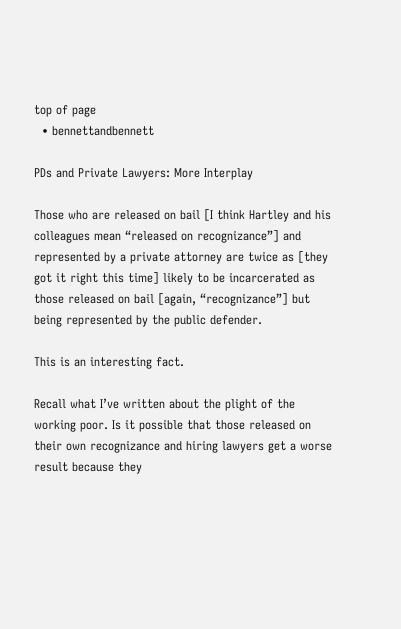top of page
  • bennettandbennett

PDs and Private Lawyers: More Interplay

Those who are released on bail [I think Hartley and his colleagues mean “released on recognizance”] and represented by a private attorney are twice as [they got it right this time] likely to be incarcerated as those released on bail [again, “recognizance”] but being represented by the public defender.

This is an interesting fact.

Recall what I’ve written about the plight of the working poor. Is it possible that those released on their own recognizance and hiring lawyers get a worse result because they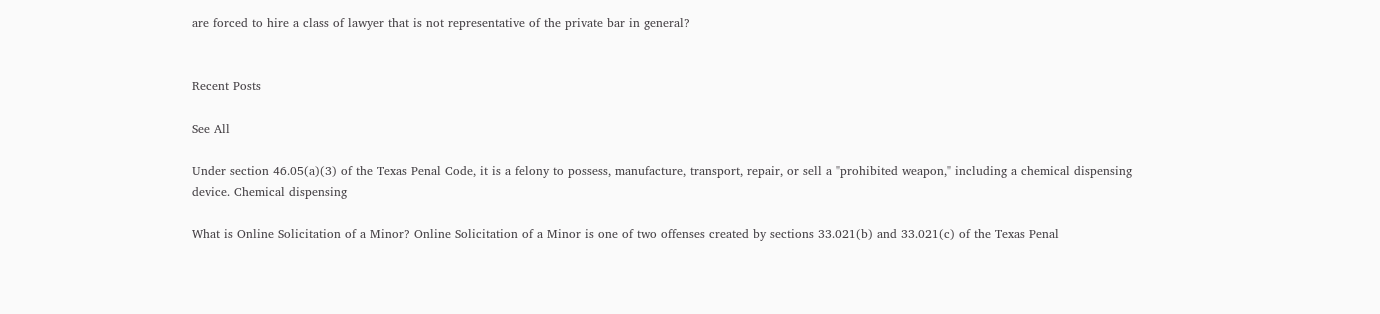are forced to hire a class of lawyer that is not representative of the private bar in general?


Recent Posts

See All

Under section 46.05(a)(3) of the Texas Penal Code, it is a felony to possess, manufacture, transport, repair, or sell a "prohibited weapon," including a chemical dispensing device. Chemical dispensing

What is Online Solicitation of a Minor? Online Solicitation of a Minor is one of two offenses created by sections 33.021(b) and 33.021(c) of the Texas Penal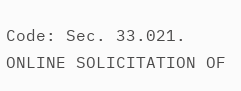Code: Sec. 33.021. ONLINE SOLICITATION OF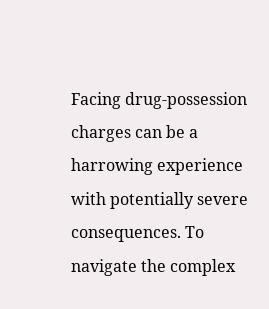Facing drug-possession charges can be a harrowing experience with potentially severe consequences. To navigate the complex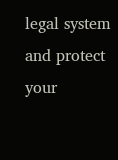legal system and protect your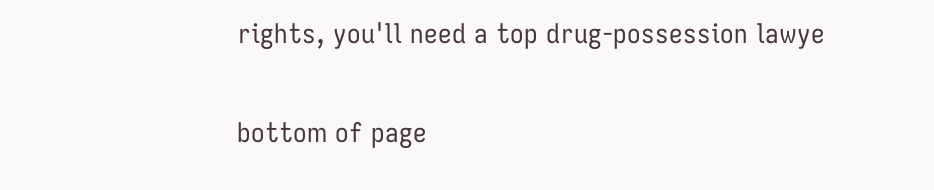rights, you'll need a top drug-possession lawye

bottom of page